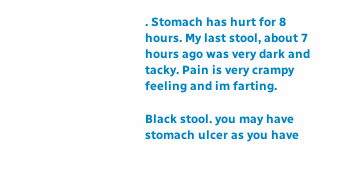. Stomach has hurt for 8 hours. My last stool, about 7 hours ago was very dark and tacky. Pain is very crampy feeling and im farting.

Black stool. you may have stomach ulcer as you have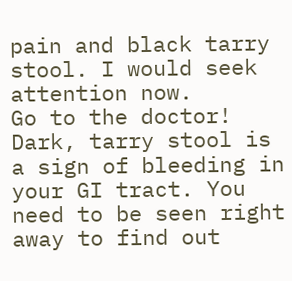pain and black tarry stool. I would seek attention now.
Go to the doctor! Dark, tarry stool is a sign of bleeding in your GI tract. You need to be seen right away to find out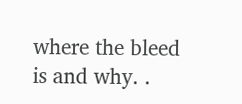where the bleed is and why. .